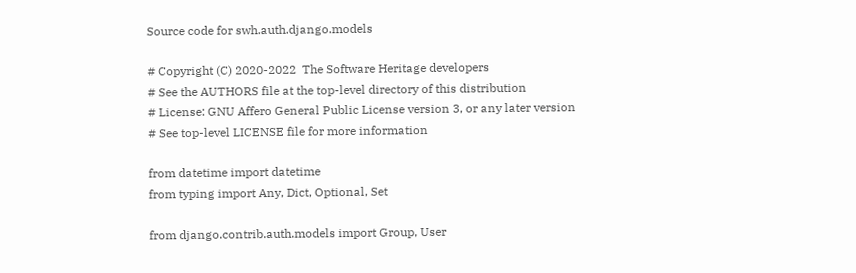Source code for swh.auth.django.models

# Copyright (C) 2020-2022  The Software Heritage developers
# See the AUTHORS file at the top-level directory of this distribution
# License: GNU Affero General Public License version 3, or any later version
# See top-level LICENSE file for more information

from datetime import datetime
from typing import Any, Dict, Optional, Set

from django.contrib.auth.models import Group, User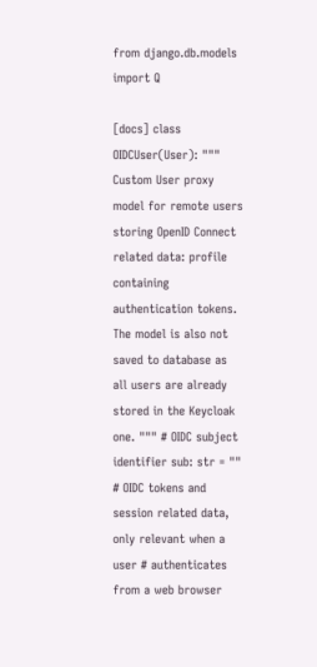from django.db.models import Q

[docs] class OIDCUser(User): """ Custom User proxy model for remote users storing OpenID Connect related data: profile containing authentication tokens. The model is also not saved to database as all users are already stored in the Keycloak one. """ # OIDC subject identifier sub: str = "" # OIDC tokens and session related data, only relevant when a user # authenticates from a web browser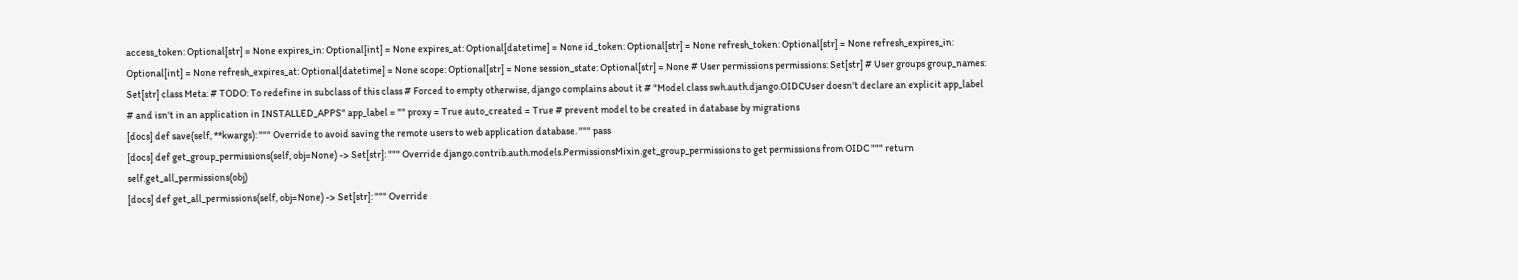access_token: Optional[str] = None expires_in: Optional[int] = None expires_at: Optional[datetime] = None id_token: Optional[str] = None refresh_token: Optional[str] = None refresh_expires_in: Optional[int] = None refresh_expires_at: Optional[datetime] = None scope: Optional[str] = None session_state: Optional[str] = None # User permissions permissions: Set[str] # User groups group_names: Set[str] class Meta: # TODO: To redefine in subclass of this class # Forced to empty otherwise, django complains about it # "Model class swh.auth.django.OIDCUser doesn't declare an explicit app_label # and isn't in an application in INSTALLED_APPS" app_label = "" proxy = True auto_created = True # prevent model to be created in database by migrations
[docs] def save(self, **kwargs): """ Override to avoid saving the remote users to web application database. """ pass
[docs] def get_group_permissions(self, obj=None) -> Set[str]: """ Override django.contrib.auth.models.PermissionsMixin.get_group_permissions to get permissions from OIDC """ return self.get_all_permissions(obj)
[docs] def get_all_permissions(self, obj=None) -> Set[str]: """ Override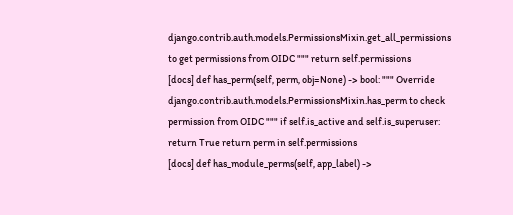django.contrib.auth.models.PermissionsMixin.get_all_permissions to get permissions from OIDC """ return self.permissions
[docs] def has_perm(self, perm, obj=None) -> bool: """ Override django.contrib.auth.models.PermissionsMixin.has_perm to check permission from OIDC """ if self.is_active and self.is_superuser: return True return perm in self.permissions
[docs] def has_module_perms(self, app_label) ->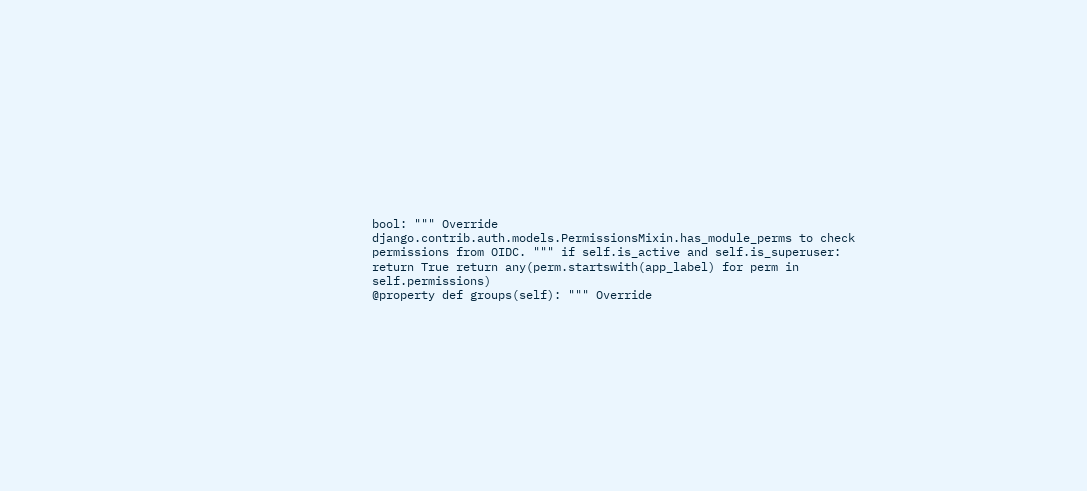bool: """ Override django.contrib.auth.models.PermissionsMixin.has_module_perms to check permissions from OIDC. """ if self.is_active and self.is_superuser: return True return any(perm.startswith(app_label) for perm in self.permissions)
@property def groups(self): """ Override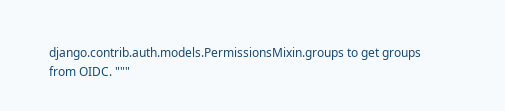django.contrib.auth.models.PermissionsMixin.groups to get groups from OIDC. """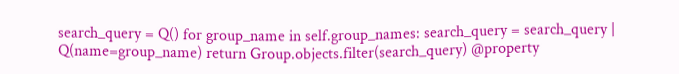search_query = Q() for group_name in self.group_names: search_query = search_query | Q(name=group_name) return Group.objects.filter(search_query) @property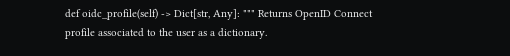def oidc_profile(self) -> Dict[str, Any]: """ Returns OpenID Connect profile associated to the user as a dictionary.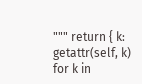""" return { k: getattr(self, k) for k in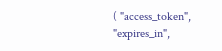( "access_token", "expires_in",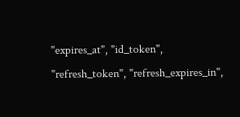"expires_at", "id_token", "refresh_token", "refresh_expires_in",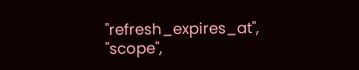"refresh_expires_at", "scope",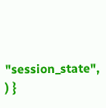"session_state", ) }